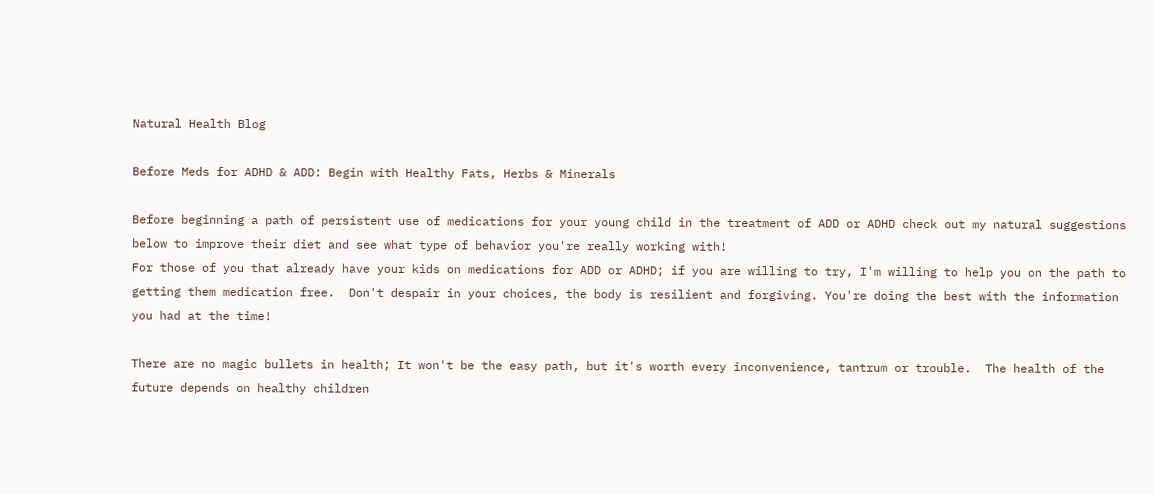Natural Health Blog

Before Meds for ADHD & ADD: Begin with Healthy Fats, Herbs & Minerals

Before beginning a path of persistent use of medications for your young child in the treatment of ADD or ADHD check out my natural suggestions below to improve their diet and see what type of behavior you're really working with!
For those of you that already have your kids on medications for ADD or ADHD; if you are willing to try, I'm willing to help you on the path to getting them medication free.  Don't despair in your choices, the body is resilient and forgiving. You're doing the best with the information you had at the time!

There are no magic bullets in health; It won't be the easy path, but it's worth every inconvenience, tantrum or trouble.  The health of the future depends on healthy children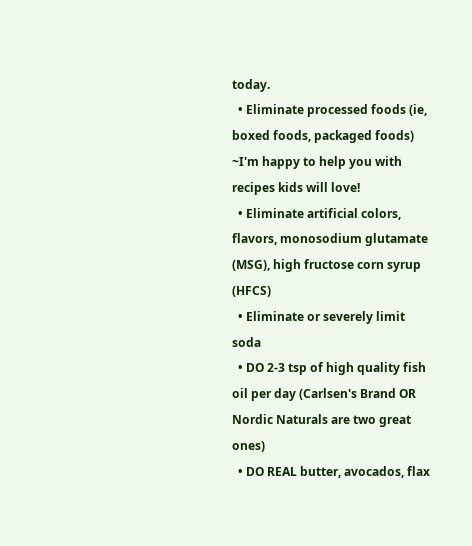today.
  • Eliminate processed foods (ie, boxed foods, packaged foods) ~I'm happy to help you with recipes kids will love!
  • Eliminate artificial colors, flavors, monosodium glutamate (MSG), high fructose corn syrup (HFCS)
  • Eliminate or severely limit soda
  • DO 2-3 tsp of high quality fish oil per day (Carlsen's Brand OR Nordic Naturals are two great ones)
  • DO REAL butter, avocados, flax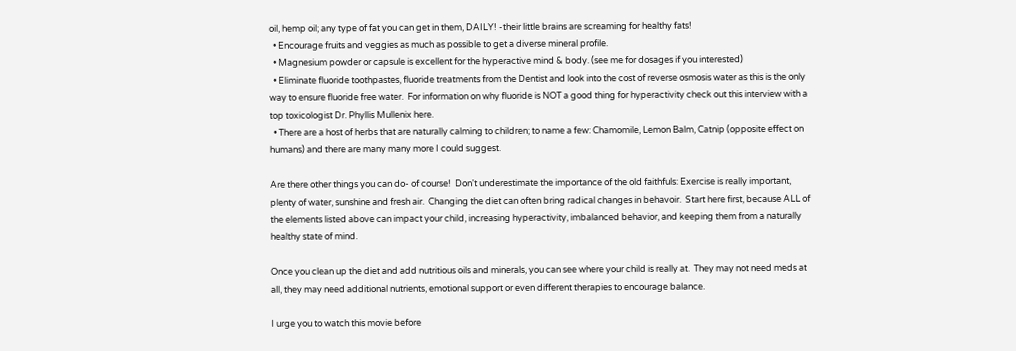oil, hemp oil; any type of fat you can get in them, DAILY! -their little brains are screaming for healthy fats!
  • Encourage fruits and veggies as much as possible to get a diverse mineral profile.
  • Magnesium powder or capsule is excellent for the hyperactive mind & body. (see me for dosages if you interested)
  • Eliminate fluoride toothpastes, fluoride treatments from the Dentist and look into the cost of reverse osmosis water as this is the only way to ensure fluoride free water.  For information on why fluoride is NOT a good thing for hyperactivity check out this interview with a top toxicologist Dr. Phyllis Mullenix here.
  • There are a host of herbs that are naturally calming to children; to name a few: Chamomile, Lemon Balm, Catnip (opposite effect on humans) and there are many many more I could suggest.

Are there other things you can do- of course!  Don't underestimate the importance of the old faithfuls: Exercise is really important, plenty of water, sunshine and fresh air.  Changing the diet can often bring radical changes in behavoir.  Start here first, because ALL of the elements listed above can impact your child, increasing hyperactivity, imbalanced behavior, and keeping them from a naturally healthy state of mind.

Once you clean up the diet and add nutritious oils and minerals, you can see where your child is really at.  They may not need meds at all, they may need additional nutrients, emotional support or even different therapies to encourage balance.

I urge you to watch this movie before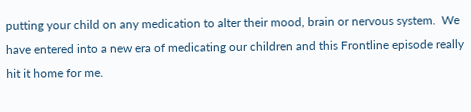putting your child on any medication to alter their mood, brain or nervous system.  We have entered into a new era of medicating our children and this Frontline episode really hit it home for me.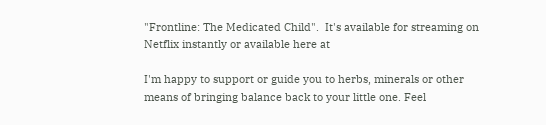"Frontline: The Medicated Child".  It's available for streaming on Netflix instantly or available here at

I'm happy to support or guide you to herbs, minerals or other means of bringing balance back to your little one. Feel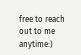free to reach out to me anytime:)